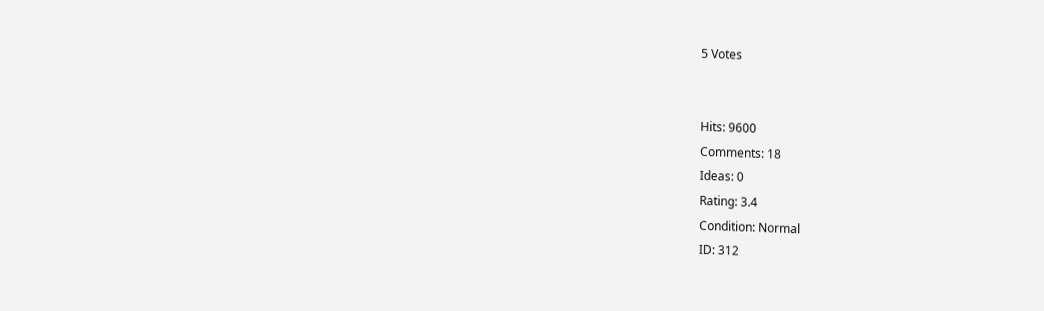5 Votes


Hits: 9600
Comments: 18
Ideas: 0
Rating: 3.4
Condition: Normal
ID: 312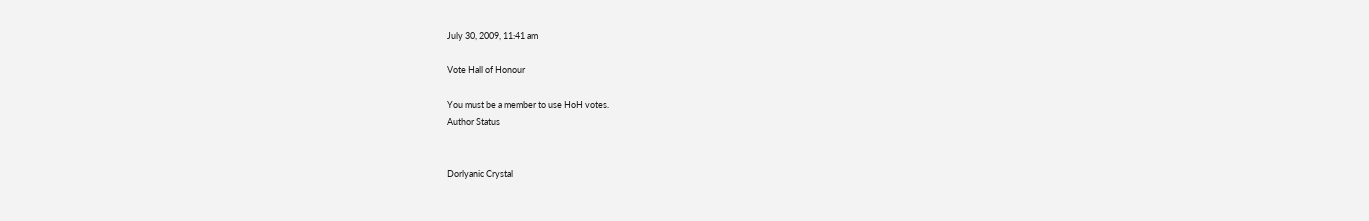July 30, 2009, 11:41 am

Vote Hall of Honour

You must be a member to use HoH votes.
Author Status


Dorlyanic Crystal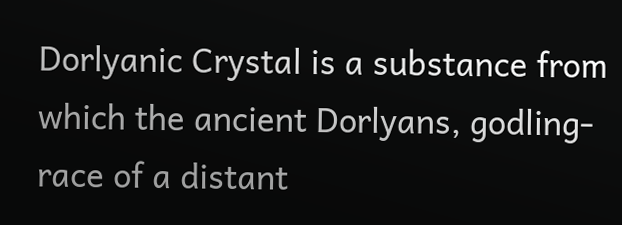Dorlyanic Crystal is a substance from which the ancient Dorlyans, godling-race of a distant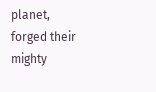planet, forged their mighty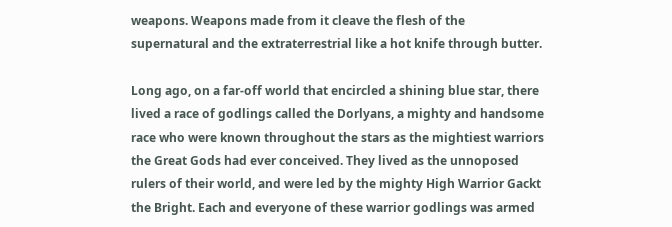weapons. Weapons made from it cleave the flesh of the supernatural and the extraterrestrial like a hot knife through butter.

Long ago, on a far-off world that encircled a shining blue star, there lived a race of godlings called the Dorlyans, a mighty and handsome race who were known throughout the stars as the mightiest warriors the Great Gods had ever conceived. They lived as the unnoposed rulers of their world, and were led by the mighty High Warrior Gackt the Bright. Each and everyone of these warrior godlings was armed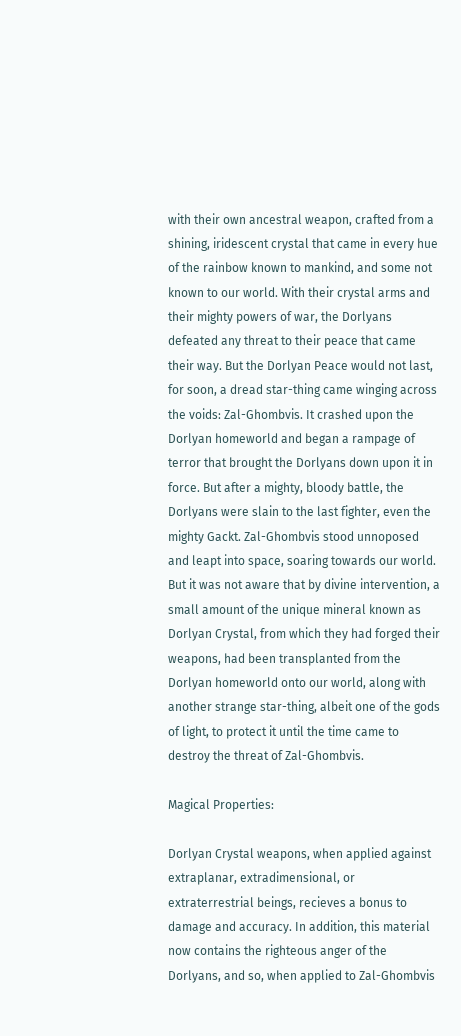with their own ancestral weapon, crafted from a shining, iridescent crystal that came in every hue of the rainbow known to mankind, and some not known to our world. With their crystal arms and their mighty powers of war, the Dorlyans defeated any threat to their peace that came their way. But the Dorlyan Peace would not last, for soon, a dread star-thing came winging across the voids: Zal-Ghombvis. It crashed upon the Dorlyan homeworld and began a rampage of terror that brought the Dorlyans down upon it in force. But after a mighty, bloody battle, the Dorlyans were slain to the last fighter, even the mighty Gackt. Zal-Ghombvis stood unnoposed and leapt into space, soaring towards our world. But it was not aware that by divine intervention, a small amount of the unique mineral known as Dorlyan Crystal, from which they had forged their weapons, had been transplanted from the Dorlyan homeworld onto our world, along with another strange star-thing, albeit one of the gods of light, to protect it until the time came to destroy the threat of Zal-Ghombvis.

Magical Properties:

Dorlyan Crystal weapons, when applied against extraplanar, extradimensional, or extraterrestrial beings, recieves a bonus to damage and accuracy. In addition, this material now contains the righteous anger of the Dorlyans, and so, when applied to Zal-Ghombvis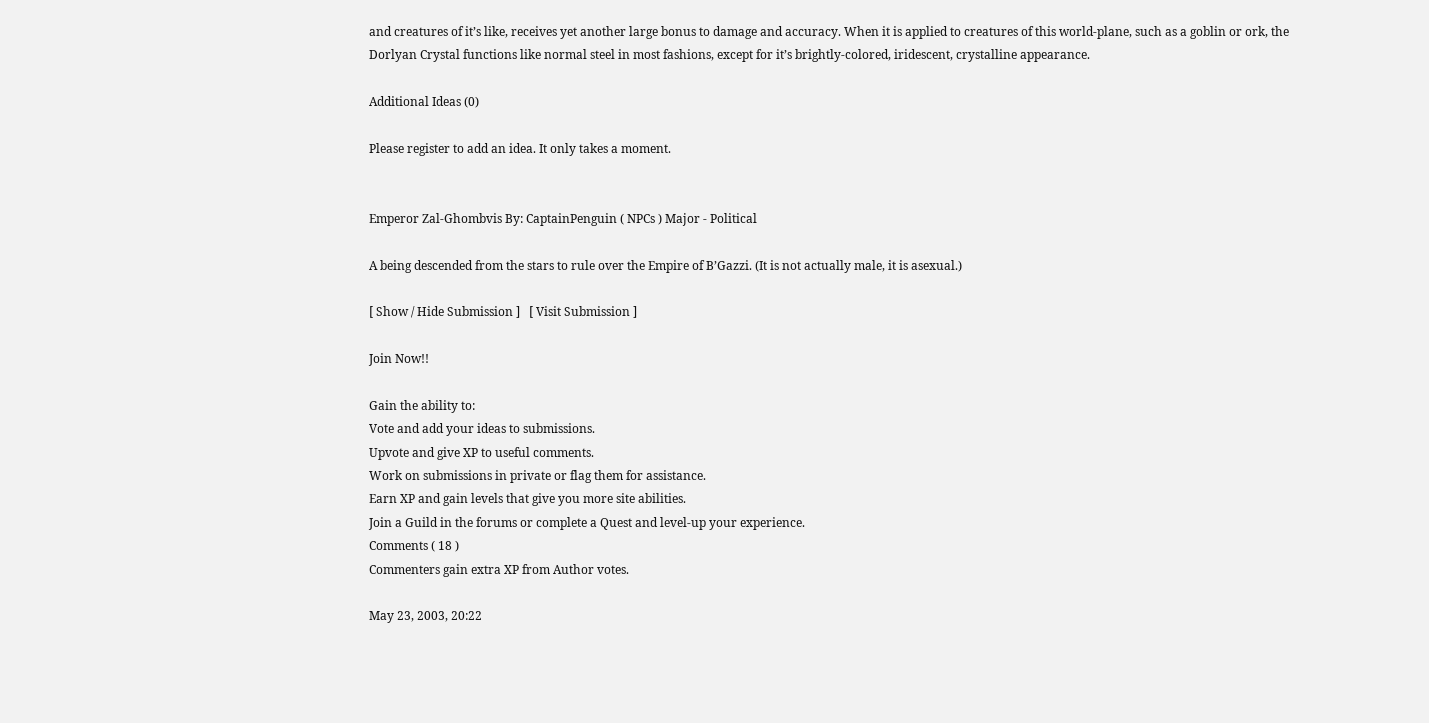and creatures of it’s like, receives yet another large bonus to damage and accuracy. When it is applied to creatures of this world-plane, such as a goblin or ork, the Dorlyan Crystal functions like normal steel in most fashions, except for it’s brightly-colored, iridescent, crystalline appearance.

Additional Ideas (0)

Please register to add an idea. It only takes a moment.


Emperor Zal-Ghombvis By: CaptainPenguin ( NPCs ) Major - Political

A being descended from the stars to rule over the Empire of B’Gazzi. (It is not actually male, it is asexual.)

[ Show / Hide Submission ]   [ Visit Submission ]

Join Now!!

Gain the ability to:
Vote and add your ideas to submissions.
Upvote and give XP to useful comments.
Work on submissions in private or flag them for assistance.
Earn XP and gain levels that give you more site abilities.
Join a Guild in the forums or complete a Quest and level-up your experience.
Comments ( 18 )
Commenters gain extra XP from Author votes.

May 23, 2003, 20:22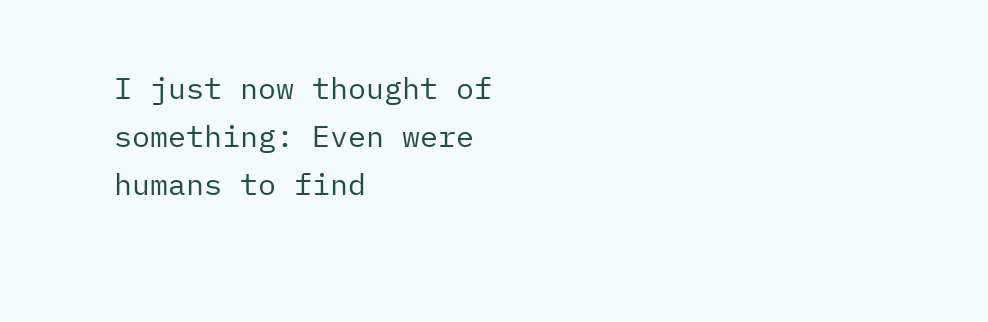I just now thought of something: Even were humans to find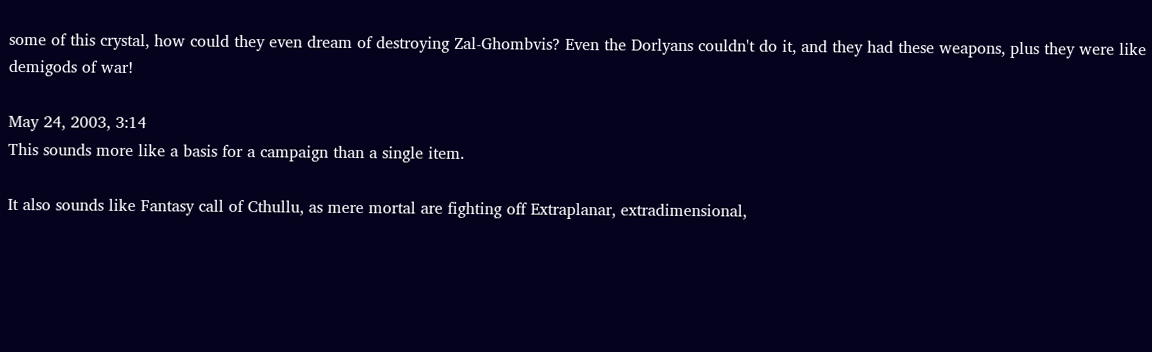some of this crystal, how could they even dream of destroying Zal-Ghombvis? Even the Dorlyans couldn't do it, and they had these weapons, plus they were like demigods of war!

May 24, 2003, 3:14
This sounds more like a basis for a campaign than a single item.

It also sounds like Fantasy call of Cthullu, as mere mortal are fighting off Extraplanar, extradimensional,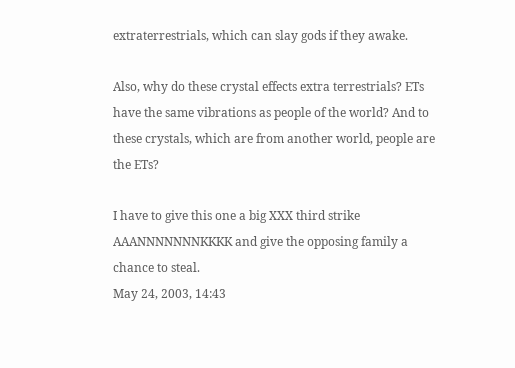extraterrestrials, which can slay gods if they awake.

Also, why do these crystal effects extra terrestrials? ETs have the same vibrations as people of the world? And to these crystals, which are from another world, people are the ETs?

I have to give this one a big XXX third strike AAANNNNNNNKKKK and give the opposing family a chance to steal.
May 24, 2003, 14:43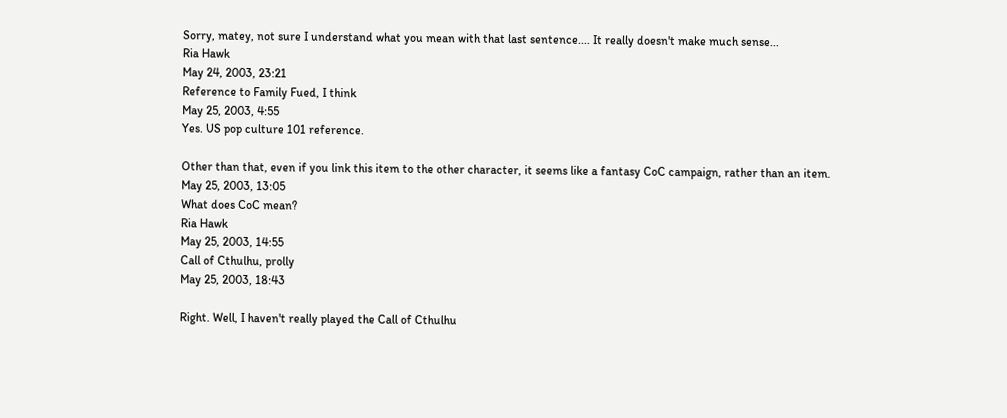Sorry, matey, not sure I understand what you mean with that last sentence.... It really doesn't make much sense...
Ria Hawk
May 24, 2003, 23:21
Reference to Family Fued, I think
May 25, 2003, 4:55
Yes. US pop culture 101 reference.

Other than that, even if you link this item to the other character, it seems like a fantasy CoC campaign, rather than an item.
May 25, 2003, 13:05
What does CoC mean?
Ria Hawk
May 25, 2003, 14:55
Call of Cthulhu, prolly
May 25, 2003, 18:43

Right. Well, I haven't really played the Call of Cthulhu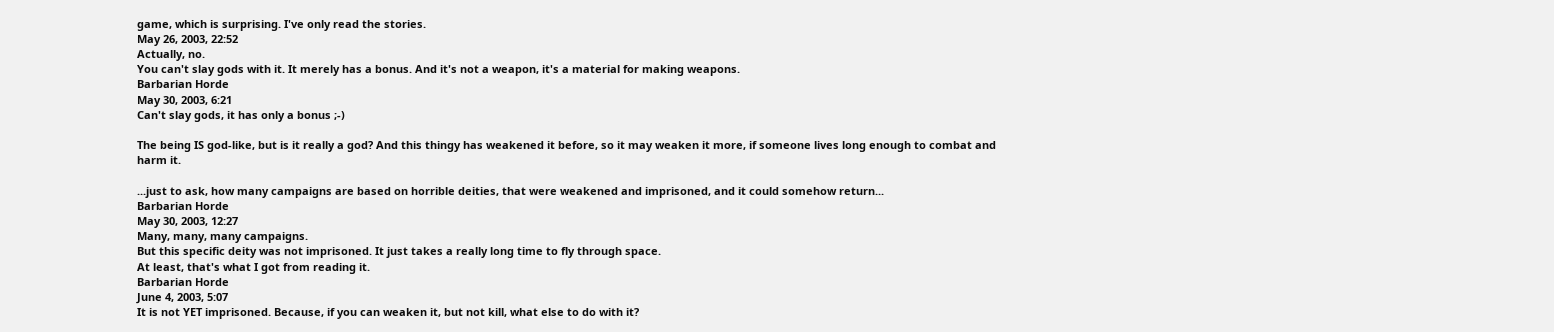game, which is surprising. I've only read the stories.
May 26, 2003, 22:52
Actually, no.
You can't slay gods with it. It merely has a bonus. And it's not a weapon, it's a material for making weapons.
Barbarian Horde
May 30, 2003, 6:21
Can't slay gods, it has only a bonus ;-)

The being IS god-like, but is it really a god? And this thingy has weakened it before, so it may weaken it more, if someone lives long enough to combat and harm it.

...just to ask, how many campaigns are based on horrible deities, that were weakened and imprisoned, and it could somehow return...
Barbarian Horde
May 30, 2003, 12:27
Many, many, many campaigns.
But this specific deity was not imprisoned. It just takes a really long time to fly through space.
At least, that's what I got from reading it.
Barbarian Horde
June 4, 2003, 5:07
It is not YET imprisoned. Because, if you can weaken it, but not kill, what else to do with it?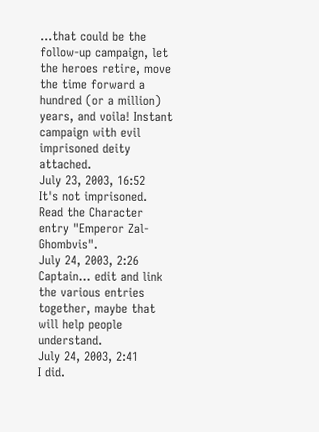...that could be the follow-up campaign, let the heroes retire, move the time forward a hundred (or a million) years, and voila! Instant campaign with evil imprisoned deity attached.
July 23, 2003, 16:52
It's not imprisoned. Read the Character entry "Emperor Zal-Ghombvis".
July 24, 2003, 2:26
Captain... edit and link the various entries together, maybe that will help people understand.
July 24, 2003, 2:41
I did.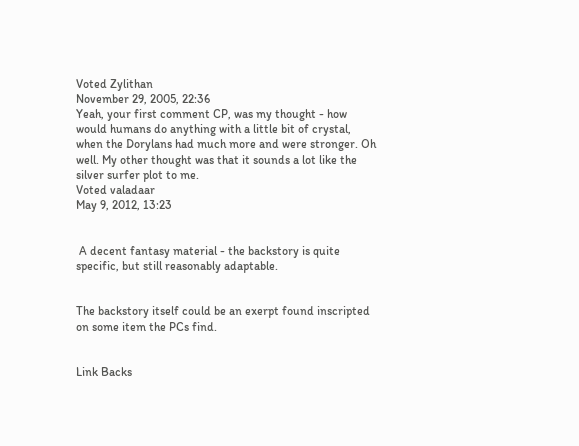Voted Zylithan
November 29, 2005, 22:36
Yeah, your first comment CP, was my thought - how would humans do anything with a little bit of crystal, when the Dorylans had much more and were stronger. Oh well. My other thought was that it sounds a lot like the silver surfer plot to me.
Voted valadaar
May 9, 2012, 13:23


 A decent fantasy material - the backstory is quite specific, but still reasonably adaptable.


The backstory itself could be an exerpt found inscripted on some item the PCs find.


Link Backs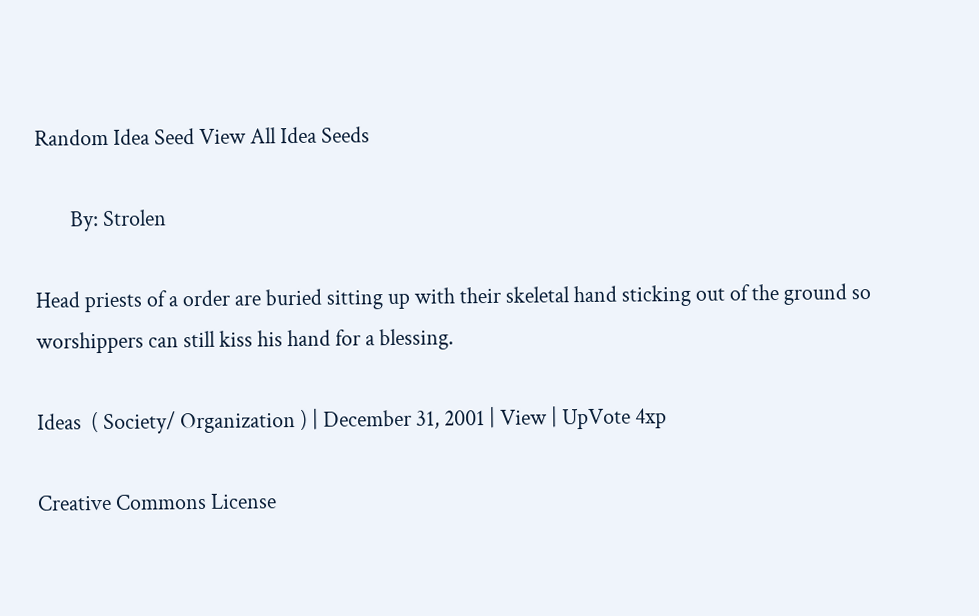Random Idea Seed View All Idea Seeds

       By: Strolen

Head priests of a order are buried sitting up with their skeletal hand sticking out of the ground so worshippers can still kiss his hand for a blessing.

Ideas  ( Society/ Organization ) | December 31, 2001 | View | UpVote 4xp

Creative Commons License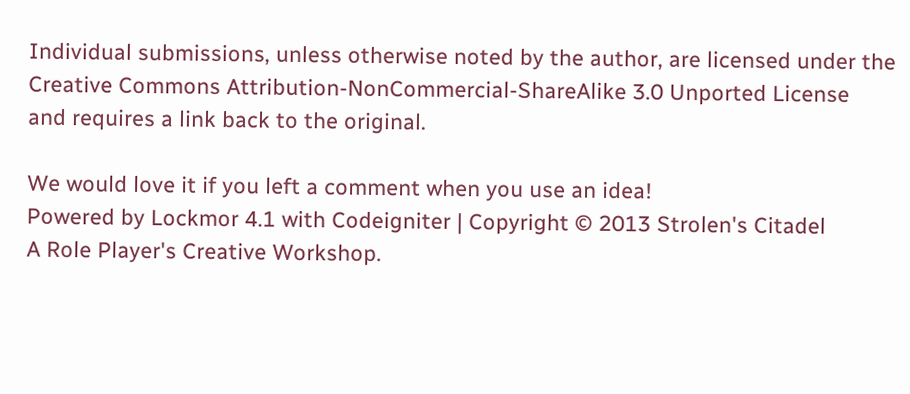Individual submissions, unless otherwise noted by the author, are licensed under the
Creative Commons Attribution-NonCommercial-ShareAlike 3.0 Unported License
and requires a link back to the original.

We would love it if you left a comment when you use an idea!
Powered by Lockmor 4.1 with Codeigniter | Copyright © 2013 Strolen's Citadel
A Role Player's Creative Workshop.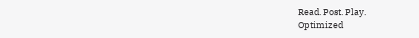Read. Post. Play.
Optimized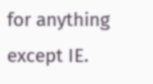for anything except IE.